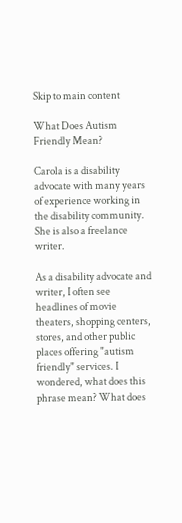Skip to main content

What Does Autism Friendly Mean?

Carola is a disability advocate with many years of experience working in the disability community. She is also a freelance writer.

As a disability advocate and writer, I often see headlines of movie theaters, shopping centers, stores, and other public places offering "autism friendly" services. I wondered, what does this phrase mean? What does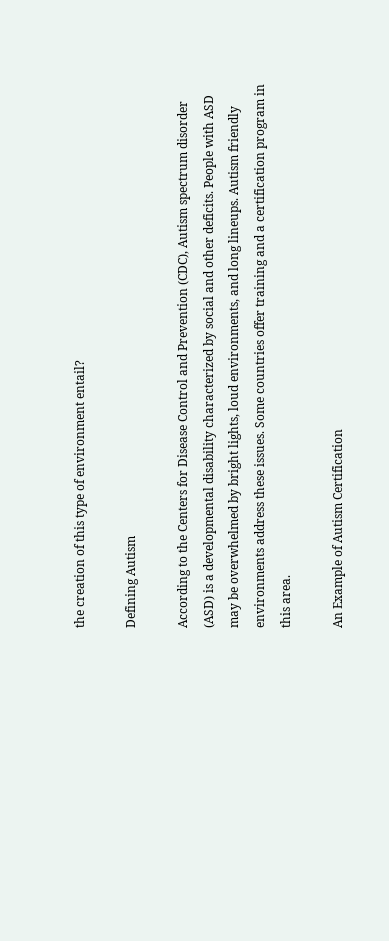the creation of this type of environment entail?

Defining Autism

According to the Centers for Disease Control and Prevention (CDC), Autism spectrum disorder (ASD) is a developmental disability characterized by social and other deficits. People with ASD may be overwhelmed by bright lights, loud environments, and long lineups. Autism friendly environments address these issues. Some countries offer training and a certification program in this area.

An Example of Autism Certification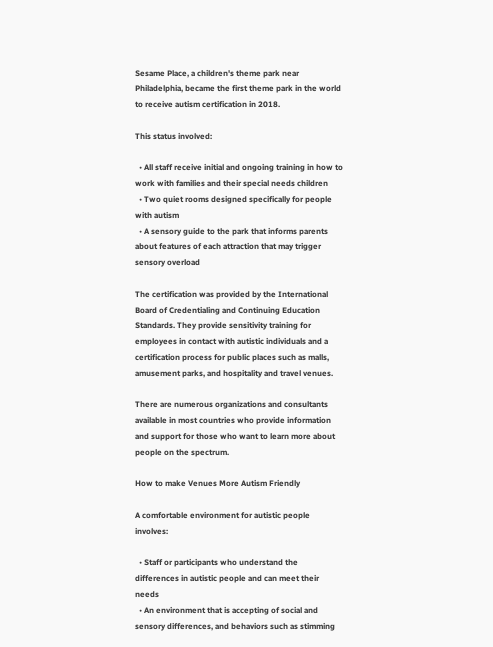Sesame Place, a children's theme park near Philadelphia, became the first theme park in the world to receive autism certification in 2018.

This status involved:

  • All staff receive initial and ongoing training in how to work with families and their special needs children
  • Two quiet rooms designed specifically for people with autism
  • A sensory guide to the park that informs parents about features of each attraction that may trigger sensory overload

The certification was provided by the International Board of Credentialing and Continuing Education Standards. They provide sensitivity training for employees in contact with autistic individuals and a certification process for public places such as malls, amusement parks, and hospitality and travel venues.

There are numerous organizations and consultants available in most countries who provide information and support for those who want to learn more about people on the spectrum.

How to make Venues More Autism Friendly

A comfortable environment for autistic people involves:

  • Staff or participants who understand the differences in autistic people and can meet their needs
  • An environment that is accepting of social and sensory differences, and behaviors such as stimming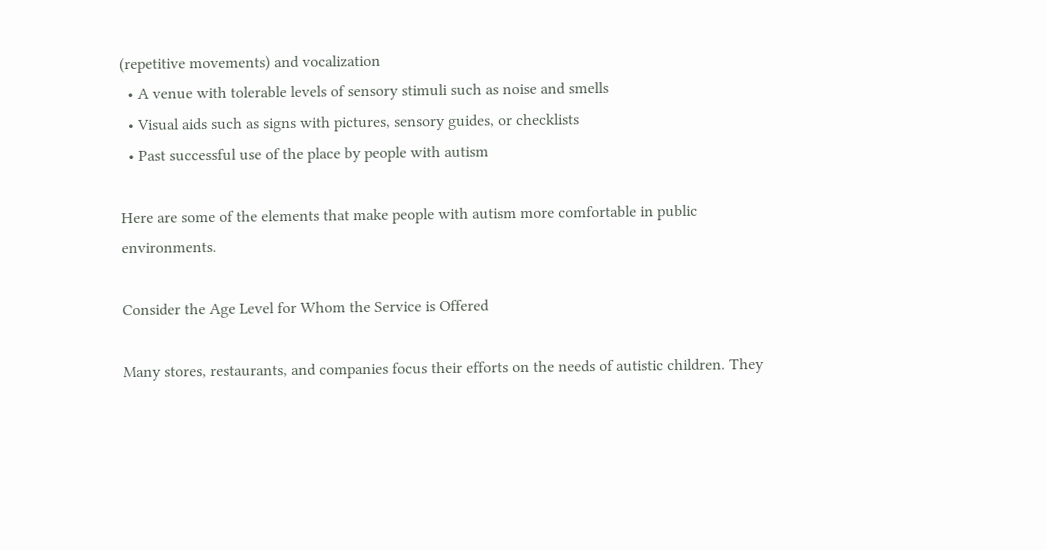(repetitive movements) and vocalization
  • A venue with tolerable levels of sensory stimuli such as noise and smells
  • Visual aids such as signs with pictures, sensory guides, or checklists
  • Past successful use of the place by people with autism

Here are some of the elements that make people with autism more comfortable in public environments.

Consider the Age Level for Whom the Service is Offered

Many stores, restaurants, and companies focus their efforts on the needs of autistic children. They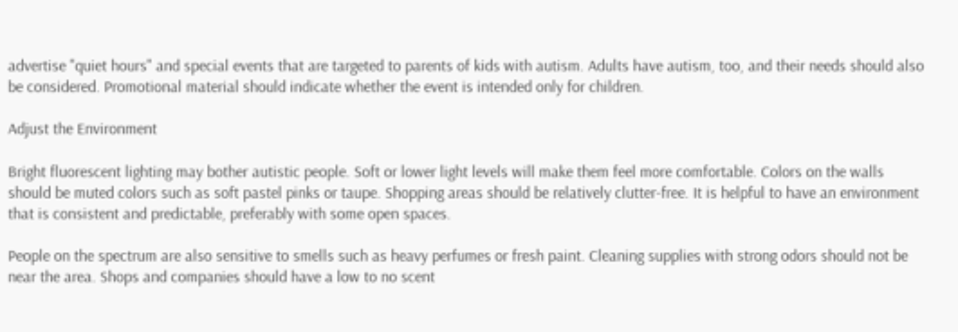advertise "quiet hours" and special events that are targeted to parents of kids with autism. Adults have autism, too, and their needs should also be considered. Promotional material should indicate whether the event is intended only for children.

Adjust the Environment

Bright fluorescent lighting may bother autistic people. Soft or lower light levels will make them feel more comfortable. Colors on the walls should be muted colors such as soft pastel pinks or taupe. Shopping areas should be relatively clutter-free. It is helpful to have an environment that is consistent and predictable, preferably with some open spaces.

People on the spectrum are also sensitive to smells such as heavy perfumes or fresh paint. Cleaning supplies with strong odors should not be near the area. Shops and companies should have a low to no scent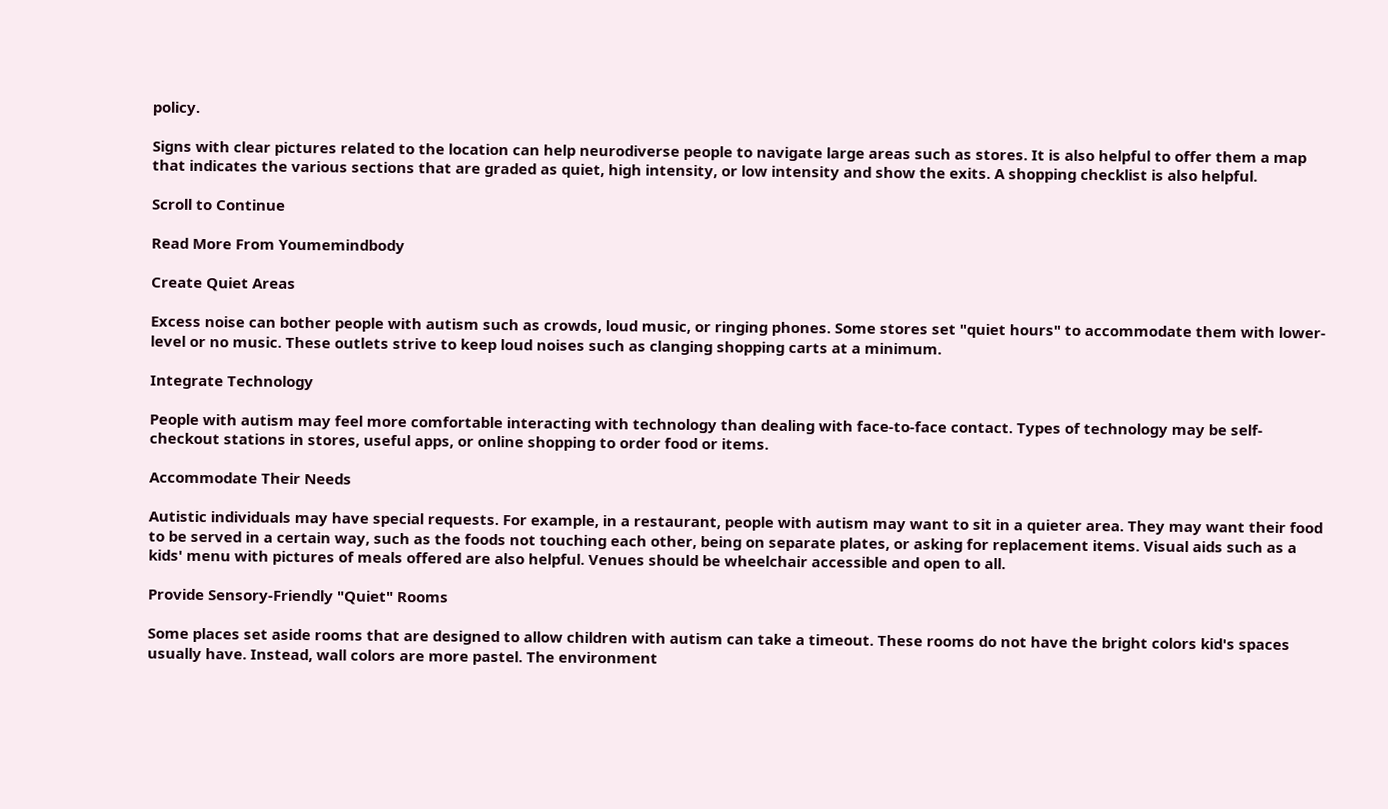policy.

Signs with clear pictures related to the location can help neurodiverse people to navigate large areas such as stores. It is also helpful to offer them a map that indicates the various sections that are graded as quiet, high intensity, or low intensity and show the exits. A shopping checklist is also helpful.

Scroll to Continue

Read More From Youmemindbody

Create Quiet Areas

Excess noise can bother people with autism such as crowds, loud music, or ringing phones. Some stores set "quiet hours" to accommodate them with lower-level or no music. These outlets strive to keep loud noises such as clanging shopping carts at a minimum.

Integrate Technology

People with autism may feel more comfortable interacting with technology than dealing with face-to-face contact. Types of technology may be self-checkout stations in stores, useful apps, or online shopping to order food or items.

Accommodate Their Needs

Autistic individuals may have special requests. For example, in a restaurant, people with autism may want to sit in a quieter area. They may want their food to be served in a certain way, such as the foods not touching each other, being on separate plates, or asking for replacement items. Visual aids such as a kids' menu with pictures of meals offered are also helpful. Venues should be wheelchair accessible and open to all.

Provide Sensory-Friendly "Quiet" Rooms

Some places set aside rooms that are designed to allow children with autism can take a timeout. These rooms do not have the bright colors kid's spaces usually have. Instead, wall colors are more pastel. The environment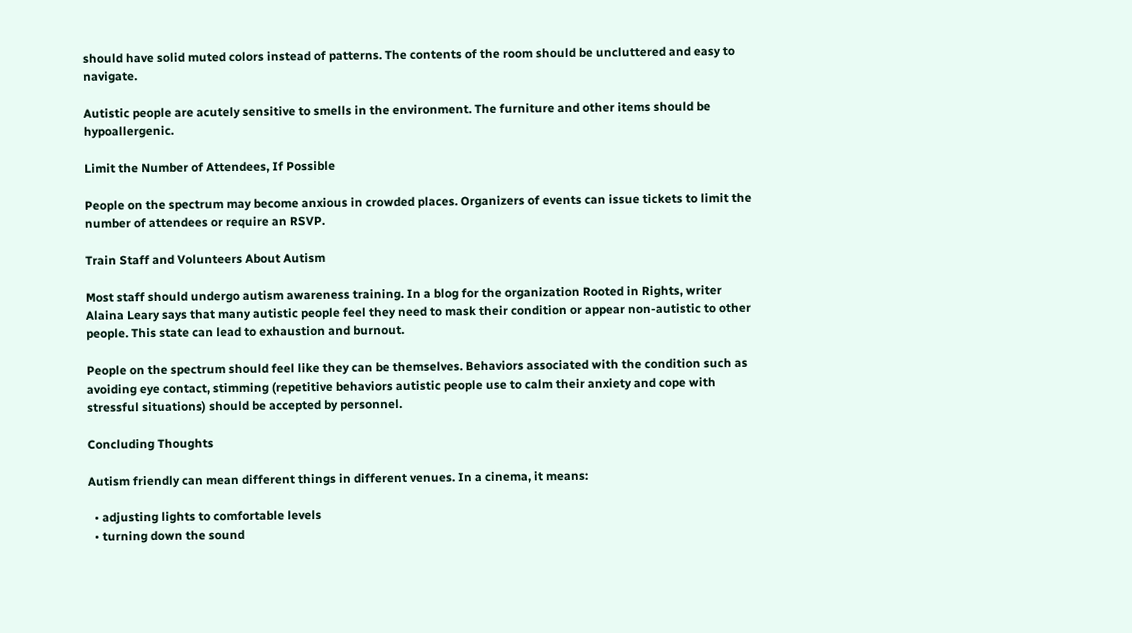should have solid muted colors instead of patterns. The contents of the room should be uncluttered and easy to navigate.

Autistic people are acutely sensitive to smells in the environment. The furniture and other items should be hypoallergenic.

Limit the Number of Attendees, If Possible

People on the spectrum may become anxious in crowded places. Organizers of events can issue tickets to limit the number of attendees or require an RSVP.

Train Staff and Volunteers About Autism

Most staff should undergo autism awareness training. In a blog for the organization Rooted in Rights, writer Alaina Leary says that many autistic people feel they need to mask their condition or appear non-autistic to other people. This state can lead to exhaustion and burnout.

People on the spectrum should feel like they can be themselves. Behaviors associated with the condition such as avoiding eye contact, stimming (repetitive behaviors autistic people use to calm their anxiety and cope with stressful situations) should be accepted by personnel.

Concluding Thoughts

Autism friendly can mean different things in different venues. In a cinema, it means:

  • adjusting lights to comfortable levels
  • turning down the sound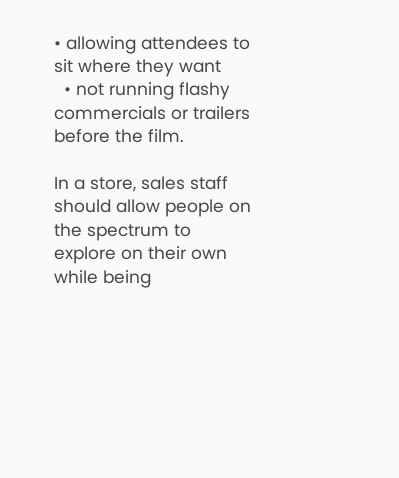• allowing attendees to sit where they want
  • not running flashy commercials or trailers before the film.

In a store, sales staff should allow people on the spectrum to explore on their own while being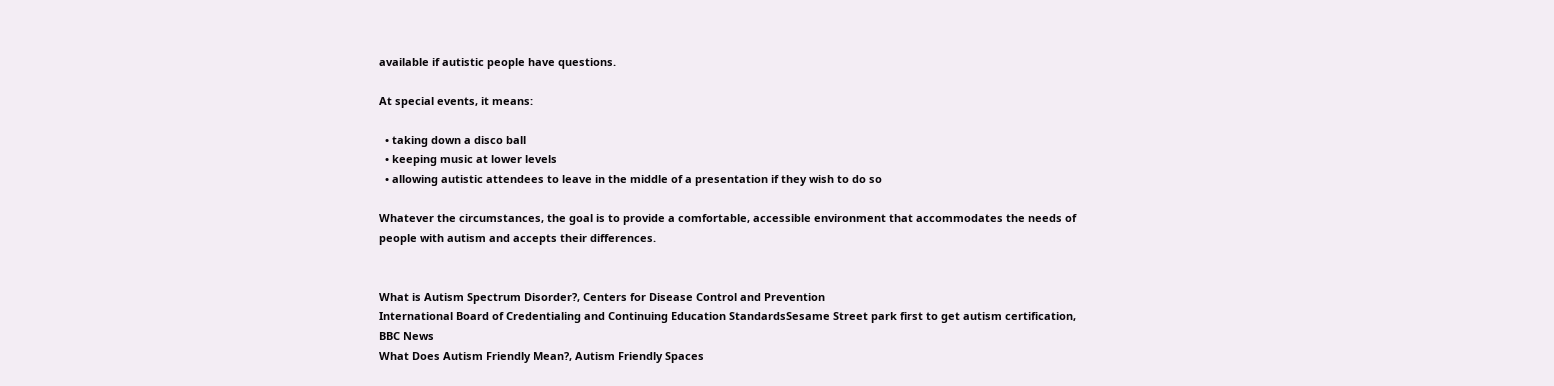available if autistic people have questions.

At special events, it means:

  • taking down a disco ball
  • keeping music at lower levels
  • allowing autistic attendees to leave in the middle of a presentation if they wish to do so

Whatever the circumstances, the goal is to provide a comfortable, accessible environment that accommodates the needs of people with autism and accepts their differences.


What is Autism Spectrum Disorder?, Centers for Disease Control and Prevention
International Board of Credentialing and Continuing Education StandardsSesame Street park first to get autism certification, BBC News
What Does Autism Friendly Mean?, Autism Friendly Spaces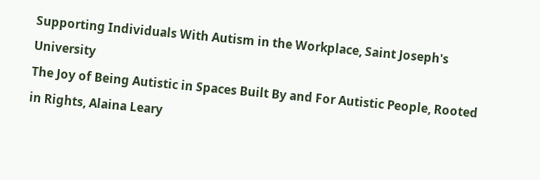Supporting Individuals With Autism in the Workplace, Saint Joseph's University
The Joy of Being Autistic in Spaces Built By and For Autistic People, Rooted in Rights, Alaina Leary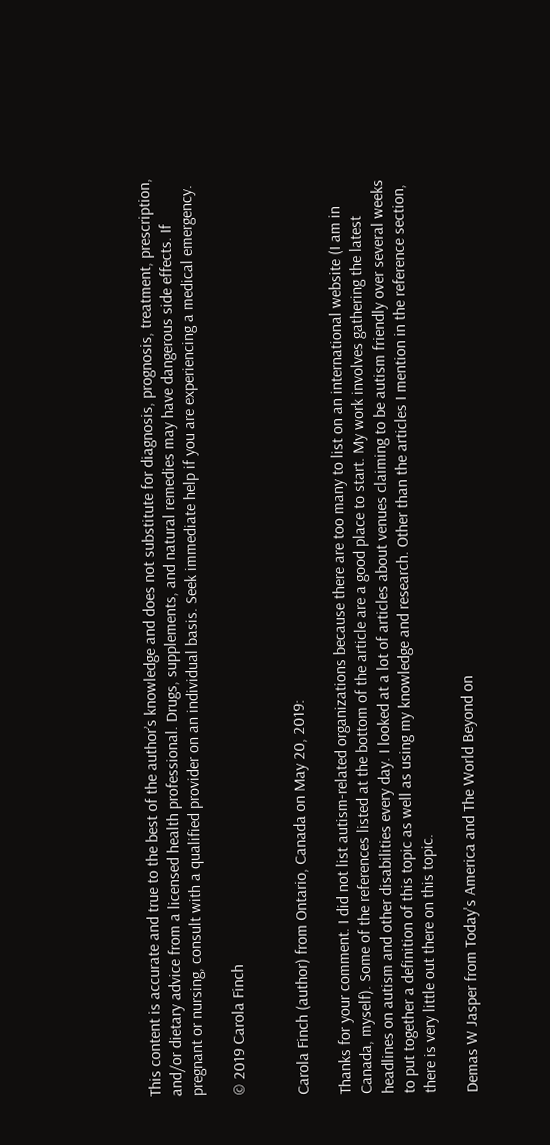This content is accurate and true to the best of the author’s knowledge and does not substitute for diagnosis, prognosis, treatment, prescription, and/or dietary advice from a licensed health professional. Drugs, supplements, and natural remedies may have dangerous side effects. If pregnant or nursing, consult with a qualified provider on an individual basis. Seek immediate help if you are experiencing a medical emergency.

© 2019 Carola Finch


Carola Finch (author) from Ontario, Canada on May 20, 2019:

Thanks for your comment. I did not list autism-related organizations because there are too many to list on an international website (I am in Canada, myself). Some of the references listed at the bottom of the article are a good place to start. My work involves gathering the latest headlines on autism and other disabilities every day. I looked at a lot of articles about venues claiming to be autism friendly over several weeks to put together a definition of this topic as well as using my knowledge and research. Other than the articles I mention in the reference section, there is very little out there on this topic.

Demas W Jasper from Today's America and The World Beyond on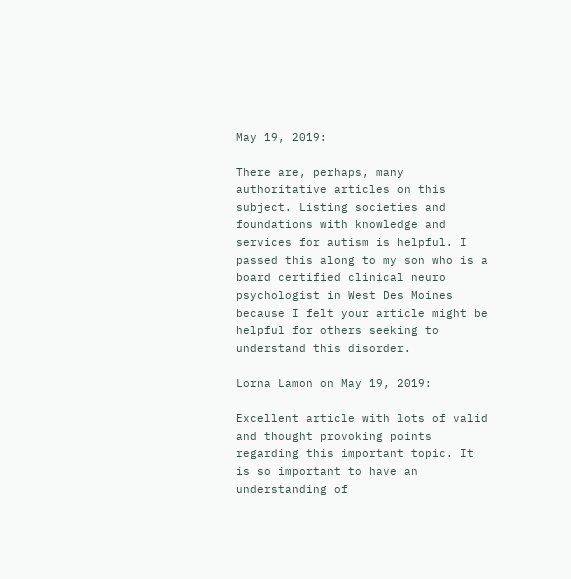May 19, 2019:

There are, perhaps, many authoritative articles on this subject. Listing societies and foundations with knowledge and services for autism is helpful. I passed this along to my son who is a board certified clinical neuro psychologist in West Des Moines because I felt your article might be helpful for others seeking to understand this disorder.

Lorna Lamon on May 19, 2019:

Excellent article with lots of valid and thought provoking points regarding this important topic. It is so important to have an understanding of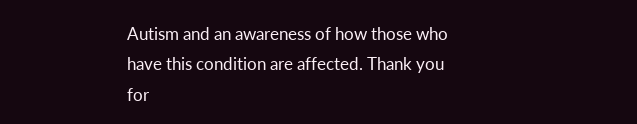Autism and an awareness of how those who have this condition are affected. Thank you for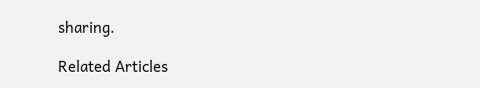sharing.

Related Articles